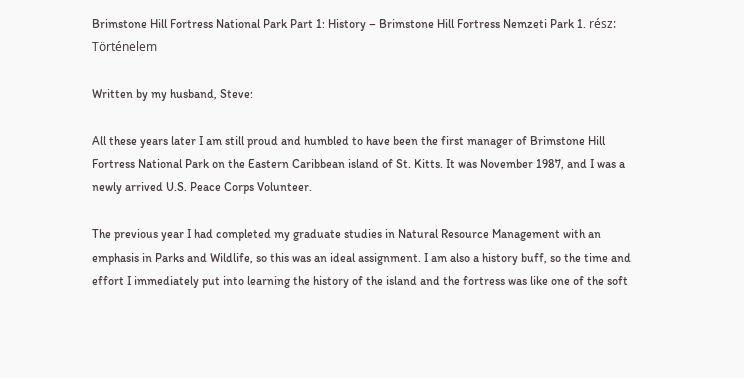Brimstone Hill Fortress National Park Part 1: History – Brimstone Hill Fortress Nemzeti Park 1. rész: Történelem

Written by my husband, Steve:

All these years later I am still proud and humbled to have been the first manager of Brimstone Hill Fortress National Park on the Eastern Caribbean island of St. Kitts. It was November 1987, and I was a newly arrived U.S. Peace Corps Volunteer.

The previous year I had completed my graduate studies in Natural Resource Management with an emphasis in Parks and Wildlife, so this was an ideal assignment. I am also a history buff, so the time and effort I immediately put into learning the history of the island and the fortress was like one of the soft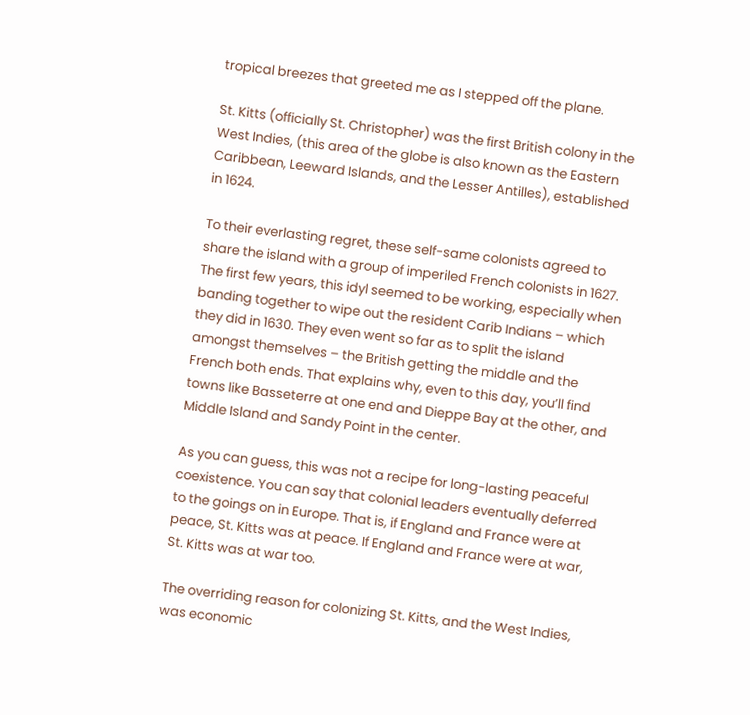tropical breezes that greeted me as I stepped off the plane.

St. Kitts (officially St. Christopher) was the first British colony in the West Indies, (this area of the globe is also known as the Eastern Caribbean, Leeward Islands, and the Lesser Antilles), established in 1624.

To their everlasting regret, these self-same colonists agreed to share the island with a group of imperiled French colonists in 1627. The first few years, this idyl seemed to be working, especially when banding together to wipe out the resident Carib Indians – which they did in 1630. They even went so far as to split the island amongst themselves – the British getting the middle and the French both ends. That explains why, even to this day, you’ll find towns like Basseterre at one end and Dieppe Bay at the other, and Middle Island and Sandy Point in the center.

As you can guess, this was not a recipe for long-lasting peaceful coexistence. You can say that colonial leaders eventually deferred to the goings on in Europe. That is, if England and France were at peace, St. Kitts was at peace. If England and France were at war, St. Kitts was at war too.

The overriding reason for colonizing St. Kitts, and the West Indies, was economic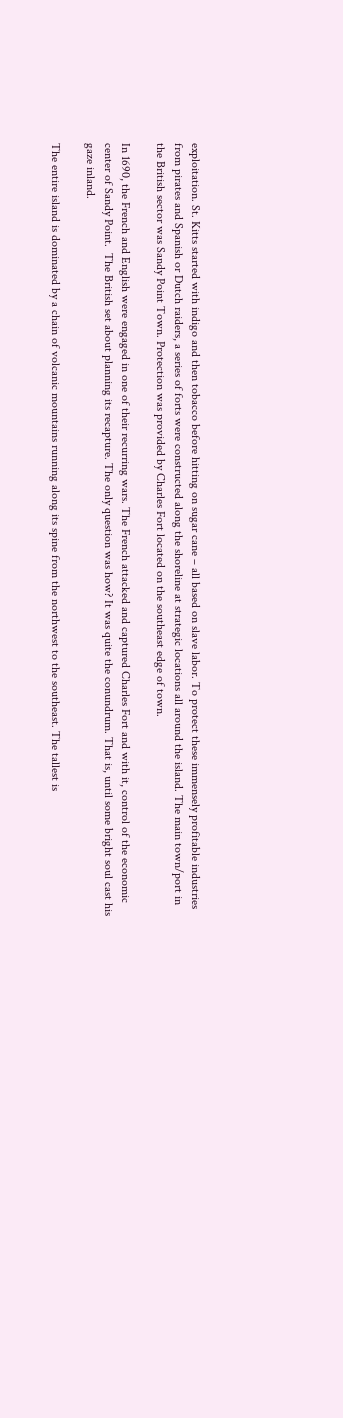exploitation. St. Kitts started with indigo and then tobacco before hitting on sugar cane – all based on slave labor. To protect these immensely profitable industries from pirates and Spanish or Dutch raiders, a series of forts were constructed along the shoreline at strategic locations all around the island. The main town/port in the British sector was Sandy Point Town. Protection was provided by Charles Fort located on the southeast edge of town.

In 1690, the French and English were engaged in one of their recurring wars. The French attacked and captured Charles Fort and with it, control of the economic center of Sandy Point.  The British set about planning its recapture. The only question was how? It was quite the conundrum. That is, until some bright soul cast his gaze inland.

The entire island is dominated by a chain of volcanic mountains running along its spine from the northwest to the southeast. The tallest is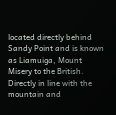located directly behind Sandy Point and is known as Liamuiga, Mount Misery to the British. Directly in line with the mountain and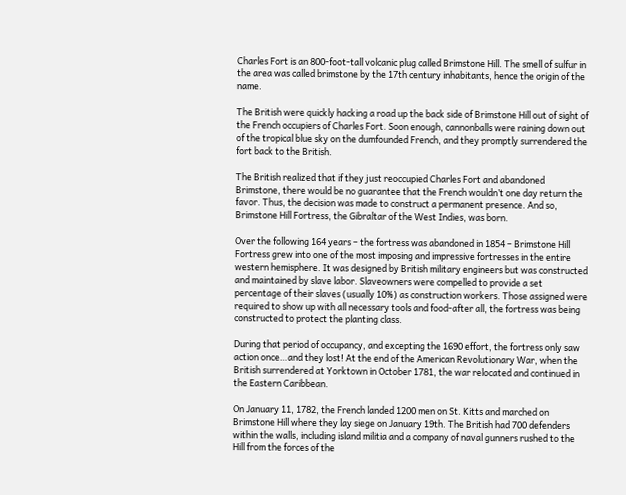Charles Fort is an 800-foot-tall volcanic plug called Brimstone Hill. The smell of sulfur in the area was called brimstone by the 17th century inhabitants, hence the origin of the name.

The British were quickly hacking a road up the back side of Brimstone Hill out of sight of the French occupiers of Charles Fort. Soon enough, cannonballs were raining down out of the tropical blue sky on the dumfounded French, and they promptly surrendered the fort back to the British.

The British realized that if they just reoccupied Charles Fort and abandoned Brimstone, there would be no guarantee that the French wouldn’t one day return the favor. Thus, the decision was made to construct a permanent presence. And so, Brimstone Hill Fortress, the Gibraltar of the West Indies, was born.

Over the following 164 years – the fortress was abandoned in 1854 – Brimstone Hill Fortress grew into one of the most imposing and impressive fortresses in the entire western hemisphere. It was designed by British military engineers but was constructed and maintained by slave labor. Slaveowners were compelled to provide a set percentage of their slaves (usually 10%) as construction workers. Those assigned were required to show up with all necessary tools and food-after all, the fortress was being constructed to protect the planting class.

During that period of occupancy, and excepting the 1690 effort, the fortress only saw action once…and they lost! At the end of the American Revolutionary War, when the British surrendered at Yorktown in October 1781, the war relocated and continued in the Eastern Caribbean.

On January 11, 1782, the French landed 1200 men on St. Kitts and marched on Brimstone Hill where they lay siege on January 19th. The British had 700 defenders within the walls, including island militia and a company of naval gunners rushed to the Hill from the forces of the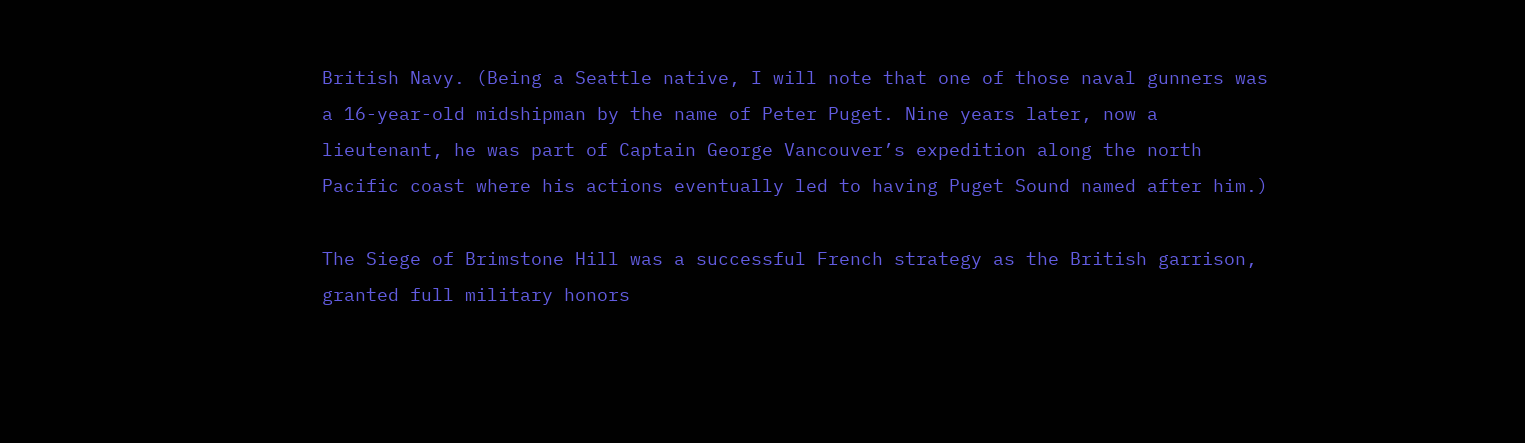British Navy. (Being a Seattle native, I will note that one of those naval gunners was a 16-year-old midshipman by the name of Peter Puget. Nine years later, now a lieutenant, he was part of Captain George Vancouver’s expedition along the north Pacific coast where his actions eventually led to having Puget Sound named after him.)

The Siege of Brimstone Hill was a successful French strategy as the British garrison, granted full military honors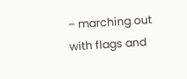– marching out with flags and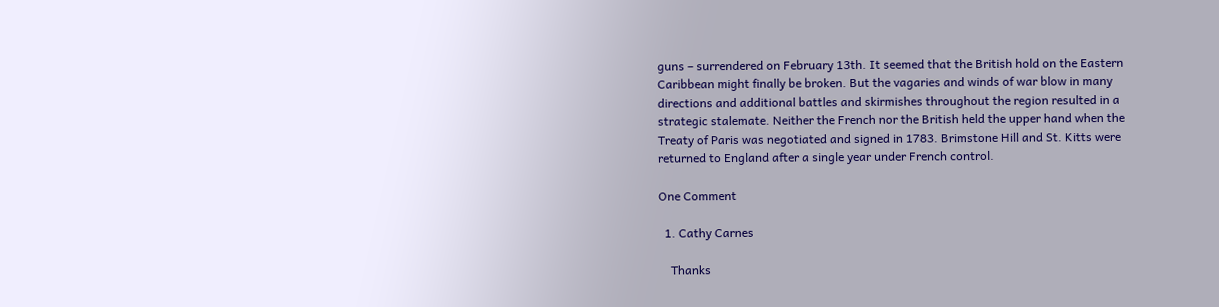guns – surrendered on February 13th. It seemed that the British hold on the Eastern Caribbean might finally be broken. But the vagaries and winds of war blow in many directions and additional battles and skirmishes throughout the region resulted in a strategic stalemate. Neither the French nor the British held the upper hand when the Treaty of Paris was negotiated and signed in 1783. Brimstone Hill and St. Kitts were returned to England after a single year under French control.

One Comment

  1. Cathy Carnes

    Thanks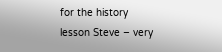for the history lesson Steve – very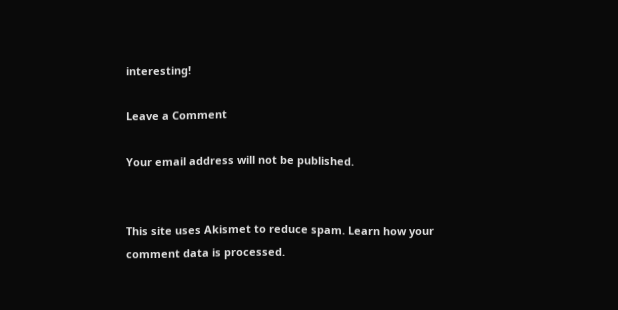interesting!

Leave a Comment

Your email address will not be published.


This site uses Akismet to reduce spam. Learn how your comment data is processed.